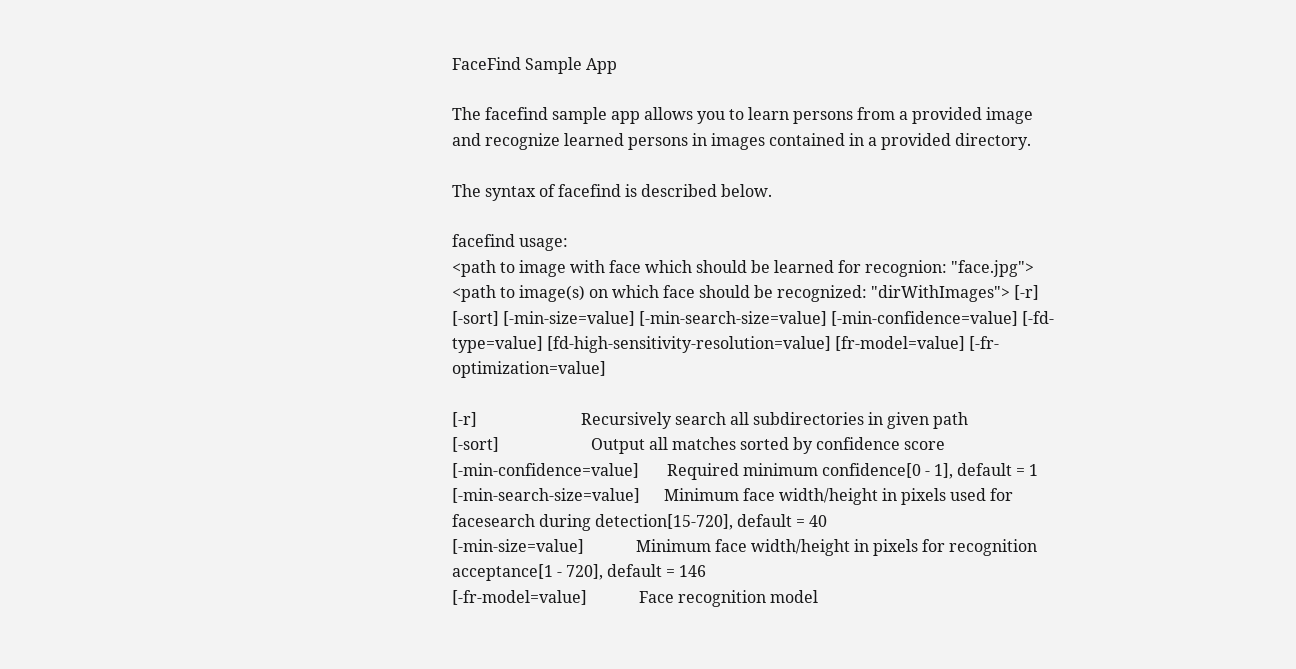FaceFind Sample App

The facefind sample app allows you to learn persons from a provided image and recognize learned persons in images contained in a provided directory.

The syntax of facefind is described below.

facefind usage:
<path to image with face which should be learned for recognion: "face.jpg"> <path to image(s) on which face should be recognized: "dirWithImages"> [-r] [-sort] [-min-size=value] [-min-search-size=value] [-min-confidence=value] [-fd-type=value] [fd-high-sensitivity-resolution=value] [fr-model=value] [-fr-optimization=value]

[-r]                          Recursively search all subdirectories in given path
[-sort]                       Output all matches sorted by confidence score
[-min-confidence=value]       Required minimum confidence[0 - 1], default = 1
[-min-search-size=value]      Minimum face width/height in pixels used for facesearch during detection[15-720], default = 40
[-min-size=value]             Minimum face width/height in pixels for recognition acceptance[1 - 720], default = 146
[-fr-model=value]             Face recognition model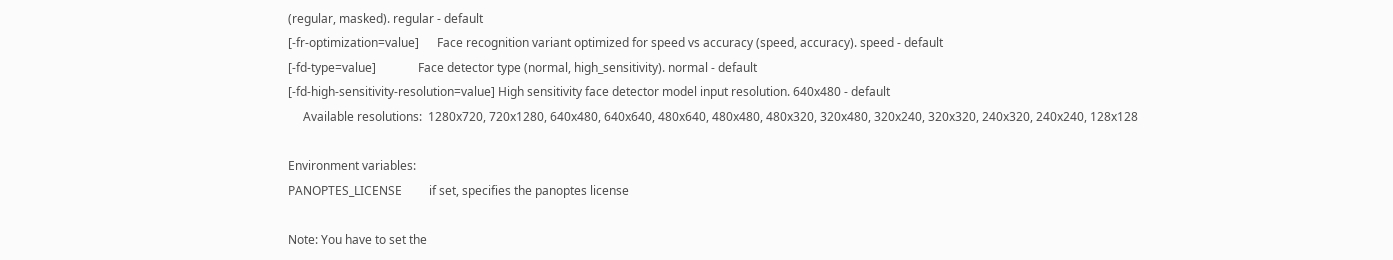(regular, masked). regular - default
[-fr-optimization=value]      Face recognition variant optimized for speed vs accuracy (speed, accuracy). speed - default
[-fd-type=value]              Face detector type (normal, high_sensitivity). normal - default
[-fd-high-sensitivity-resolution=value] High sensitivity face detector model input resolution. 640x480 - default
     Available resolutions:  1280x720, 720x1280, 640x480, 640x640, 480x640, 480x480, 480x320, 320x480, 320x240, 320x320, 240x320, 240x240, 128x128

Environment variables:
PANOPTES_LICENSE         if set, specifies the panoptes license

Note: You have to set the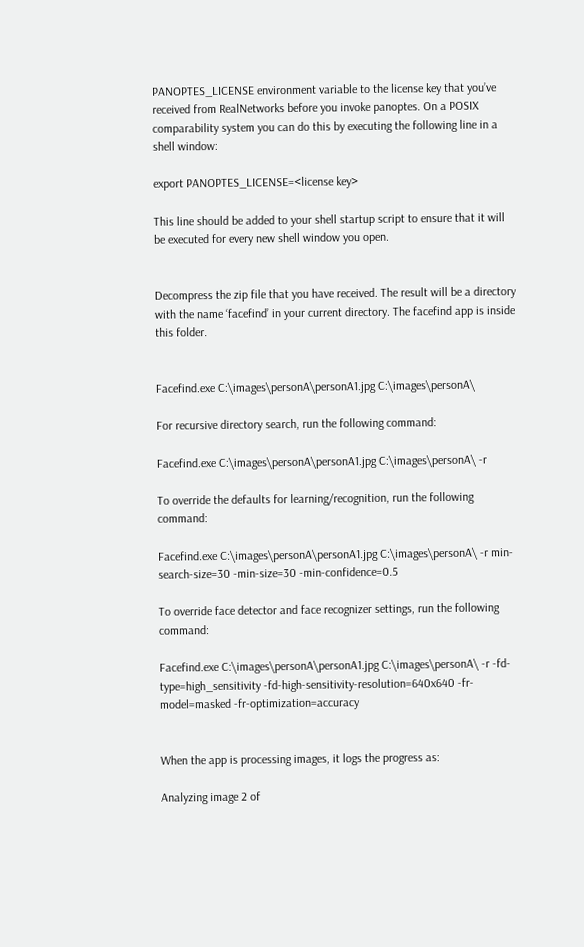PANOPTES_LICENSE environment variable to the license key that you’ve received from RealNetworks before you invoke panoptes. On a POSIX comparability system you can do this by executing the following line in a shell window:

export PANOPTES_LICENSE=<license key>

This line should be added to your shell startup script to ensure that it will be executed for every new shell window you open.


Decompress the zip file that you have received. The result will be a directory with the name ‘facefind’ in your current directory. The facefind app is inside this folder.


Facefind.exe C:\images\personA\personA1.jpg C:\images\personA\

For recursive directory search, run the following command:

Facefind.exe C:\images\personA\personA1.jpg C:\images\personA\ -r

To override the defaults for learning/recognition, run the following command:

Facefind.exe C:\images\personA\personA1.jpg C:\images\personA\ -r min-search-size=30 -min-size=30 -min-confidence=0.5

To override face detector and face recognizer settings, run the following command:

Facefind.exe C:\images\personA\personA1.jpg C:\images\personA\ -r -fd-type=high_sensitivity -fd-high-sensitivity-resolution=640x640 -fr-model=masked -fr-optimization=accuracy


When the app is processing images, it logs the progress as:

Analyzing image 2 of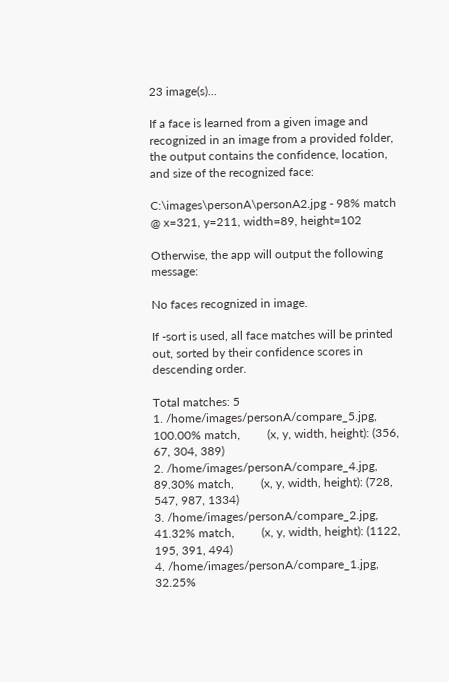23 image(s)...

If a face is learned from a given image and recognized in an image from a provided folder, the output contains the confidence, location, and size of the recognized face:

C:\images\personA\personA2.jpg - 98% match @ x=321, y=211, width=89, height=102

Otherwise, the app will output the following message:

No faces recognized in image.

If -sort is used, all face matches will be printed out, sorted by their confidence scores in descending order.

Total matches: 5
1. /home/images/personA/compare_5.jpg,        100.00% match,         (x, y, width, height): (356, 67, 304, 389)
2. /home/images/personA/compare_4.jpg,        89.30% match,         (x, y, width, height): (728, 547, 987, 1334)
3. /home/images/personA/compare_2.jpg,        41.32% match,         (x, y, width, height): (1122, 195, 391, 494)
4. /home/images/personA/compare_1.jpg,        32.25%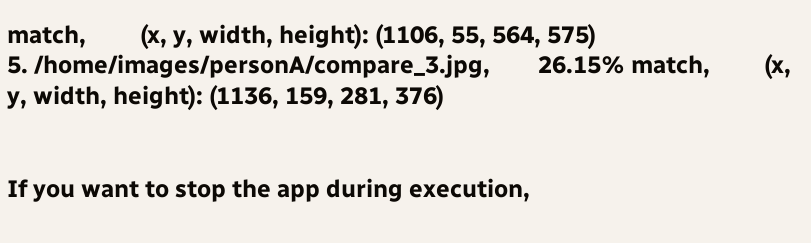match,         (x, y, width, height): (1106, 55, 564, 575)
5. /home/images/personA/compare_3.jpg,        26.15% match,         (x, y, width, height): (1136, 159, 281, 376)


If you want to stop the app during execution,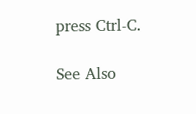press Ctrl-C.

See Also